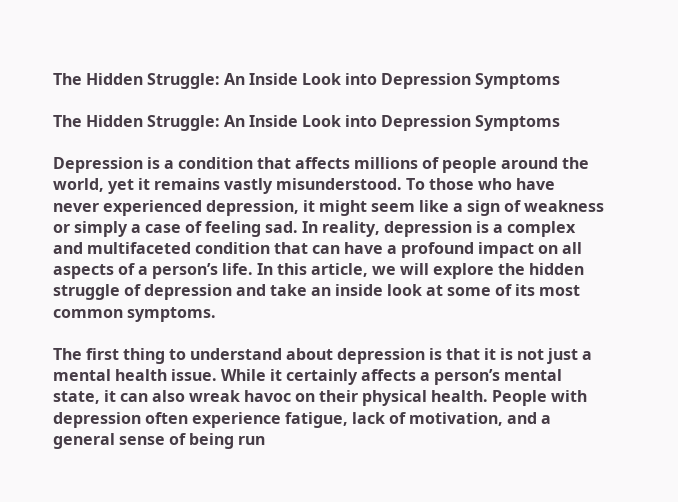The Hidden Struggle: An Inside Look into Depression Symptoms

The Hidden Struggle: An Inside Look into Depression Symptoms

Depression is a condition that affects millions of people around the world, yet it remains vastly misunderstood. To those who have never experienced depression, it might seem like a sign of weakness or simply a case of feeling sad. In reality, depression is a complex and multifaceted condition that can have a profound impact on all aspects of a person’s life. In this article, we will explore the hidden struggle of depression and take an inside look at some of its most common symptoms.

The first thing to understand about depression is that it is not just a mental health issue. While it certainly affects a person’s mental state, it can also wreak havoc on their physical health. People with depression often experience fatigue, lack of motivation, and a general sense of being run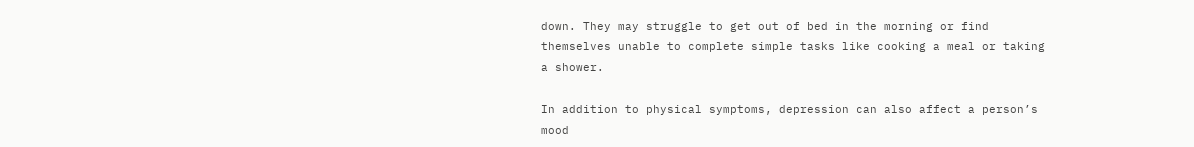down. They may struggle to get out of bed in the morning or find themselves unable to complete simple tasks like cooking a meal or taking a shower.

In addition to physical symptoms, depression can also affect a person’s mood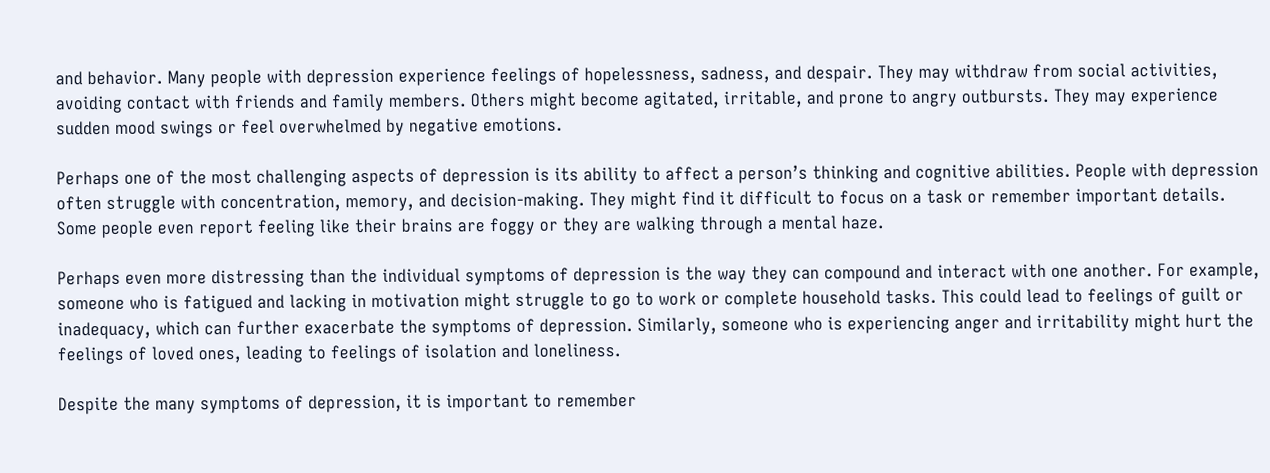and behavior. Many people with depression experience feelings of hopelessness, sadness, and despair. They may withdraw from social activities, avoiding contact with friends and family members. Others might become agitated, irritable, and prone to angry outbursts. They may experience sudden mood swings or feel overwhelmed by negative emotions.

Perhaps one of the most challenging aspects of depression is its ability to affect a person’s thinking and cognitive abilities. People with depression often struggle with concentration, memory, and decision-making. They might find it difficult to focus on a task or remember important details. Some people even report feeling like their brains are foggy or they are walking through a mental haze.

Perhaps even more distressing than the individual symptoms of depression is the way they can compound and interact with one another. For example, someone who is fatigued and lacking in motivation might struggle to go to work or complete household tasks. This could lead to feelings of guilt or inadequacy, which can further exacerbate the symptoms of depression. Similarly, someone who is experiencing anger and irritability might hurt the feelings of loved ones, leading to feelings of isolation and loneliness.

Despite the many symptoms of depression, it is important to remember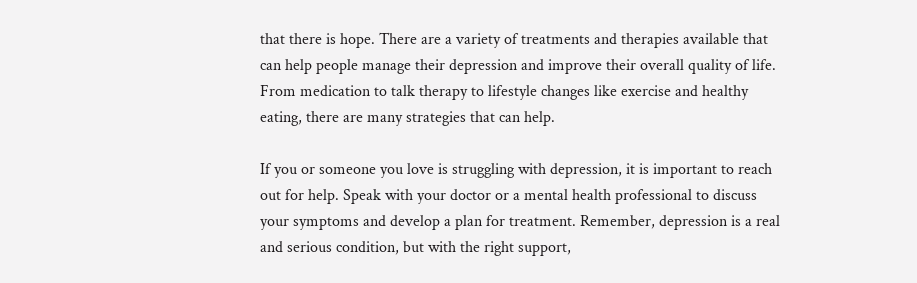that there is hope. There are a variety of treatments and therapies available that can help people manage their depression and improve their overall quality of life. From medication to talk therapy to lifestyle changes like exercise and healthy eating, there are many strategies that can help.

If you or someone you love is struggling with depression, it is important to reach out for help. Speak with your doctor or a mental health professional to discuss your symptoms and develop a plan for treatment. Remember, depression is a real and serious condition, but with the right support,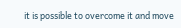it is possible to overcome it and move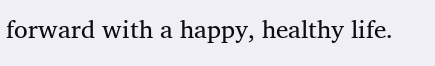forward with a happy, healthy life.